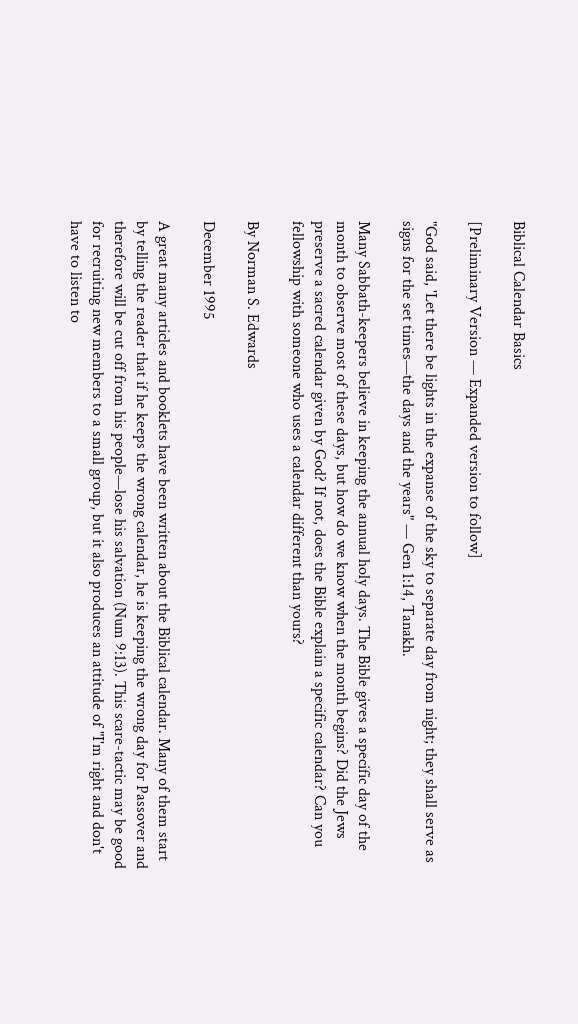Biblical Calendar Basics

[Preliminary Version — Expanded version to follow]

"God said, 'Let there be lights in the expanse of the sky to separate day from night; they shall serve as signs for the set times—the days and the years" — Gen 1:14, Tanakh.

Many Sabbath-keepers believe in keeping the annual holy days. The Bible gives a specific day of the month to observe most of these days, but how do we know when the month begins? Did the Jews preserve a sacred calendar given by God? If not, does the Bible explain a specific calendar? Can you fellowship with someone who uses a calendar different than yours?

By Norman S. Edwards

December 1995

A great many articles and booklets have been written about the Biblical calendar. Many of them start by telling the reader that if he keeps the wrong calendar, he is keeping the wrong day for Passover and therefore will be cut off from his people—lose his salvation (Num 9:13). This scare-tactic may be good for recruiting new members to a small group, but it also produces an attitude of "I'm right and don't have to listen to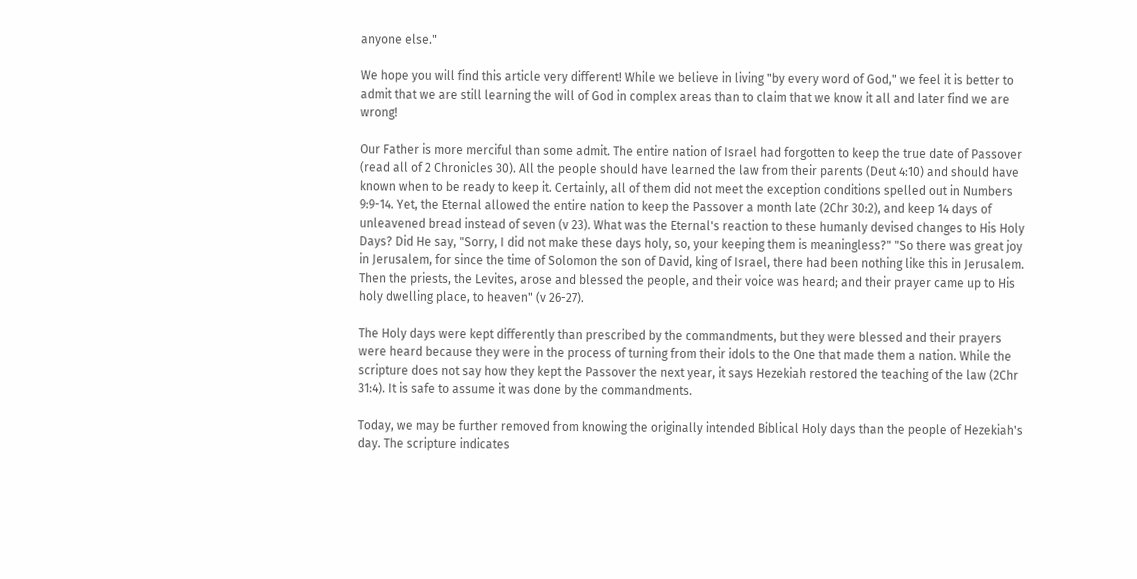anyone else."

We hope you will find this article very different! While we believe in living "by every word of God," we feel it is better to admit that we are still learning the will of God in complex areas than to claim that we know it all and later find we are wrong!

Our Father is more merciful than some admit. The entire nation of Israel had forgotten to keep the true date of Passover (read all of 2 Chronicles 30). All the people should have learned the law from their parents (Deut 4:10) and should have known when to be ready to keep it. Certainly, all of them did not meet the exception conditions spelled out in Numbers 9:9-14. Yet, the Eternal allowed the entire nation to keep the Passover a month late (2Chr 30:2), and keep 14 days of unleavened bread instead of seven (v 23). What was the Eternal's reaction to these humanly devised changes to His Holy Days? Did He say, "Sorry, I did not make these days holy, so, your keeping them is meaningless?" "So there was great joy in Jerusalem, for since the time of Solomon the son of David, king of Israel, there had been nothing like this in Jerusalem. Then the priests, the Levites, arose and blessed the people, and their voice was heard; and their prayer came up to His holy dwelling place, to heaven" (v 26-27).

The Holy days were kept differently than prescribed by the commandments, but they were blessed and their prayers were heard because they were in the process of turning from their idols to the One that made them a nation. While the scripture does not say how they kept the Passover the next year, it says Hezekiah restored the teaching of the law (2Chr 31:4). It is safe to assume it was done by the commandments.

Today, we may be further removed from knowing the originally intended Biblical Holy days than the people of Hezekiah's day. The scripture indicates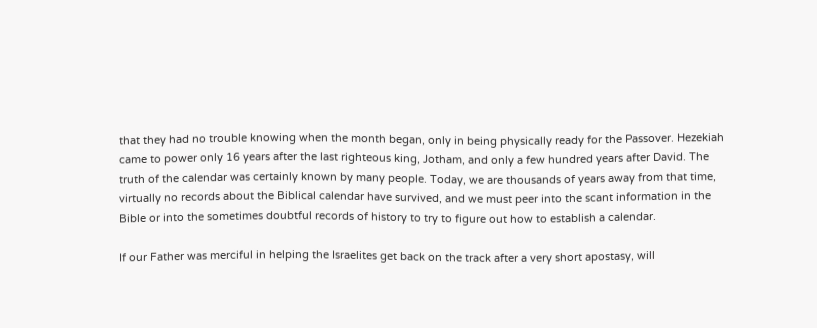that they had no trouble knowing when the month began, only in being physically ready for the Passover. Hezekiah came to power only 16 years after the last righteous king, Jotham, and only a few hundred years after David. The truth of the calendar was certainly known by many people. Today, we are thousands of years away from that time, virtually no records about the Biblical calendar have survived, and we must peer into the scant information in the Bible or into the sometimes doubtful records of history to try to figure out how to establish a calendar.

If our Father was merciful in helping the Israelites get back on the track after a very short apostasy, will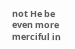not He be even more merciful in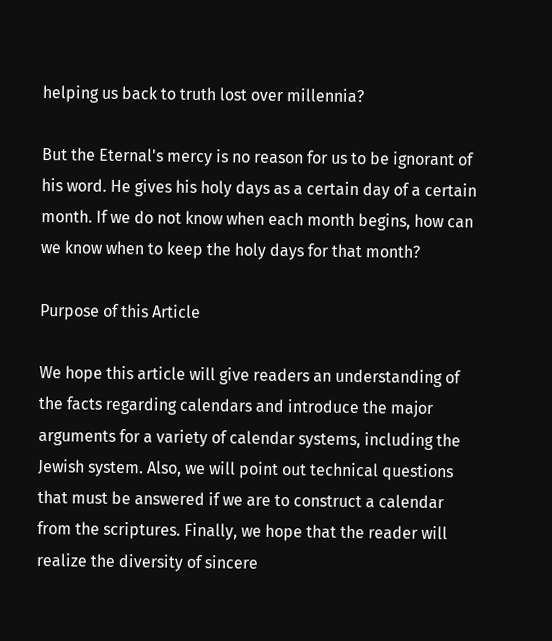helping us back to truth lost over millennia?

But the Eternal's mercy is no reason for us to be ignorant of his word. He gives his holy days as a certain day of a certain month. If we do not know when each month begins, how can we know when to keep the holy days for that month?

Purpose of this Article

We hope this article will give readers an understanding of the facts regarding calendars and introduce the major arguments for a variety of calendar systems, including the Jewish system. Also, we will point out technical questions that must be answered if we are to construct a calendar from the scriptures. Finally, we hope that the reader will realize the diversity of sincere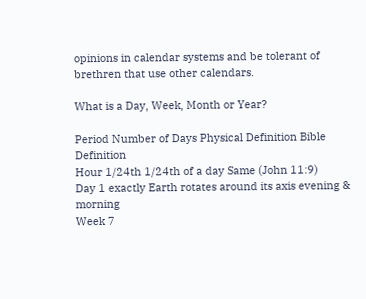opinions in calendar systems and be tolerant of brethren that use other calendars.

What is a Day, Week, Month or Year?

Period Number of Days Physical Definition Bible Definition
Hour 1/24th 1/24th of a day Same (John 11:9)
Day 1 exactly Earth rotates around its axis evening & morning
Week 7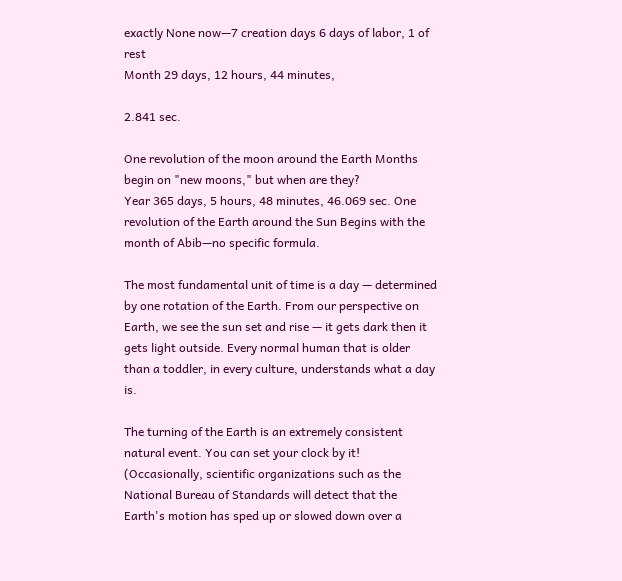exactly None now—7 creation days 6 days of labor, 1 of rest
Month 29 days, 12 hours, 44 minutes,

2.841 sec.

One revolution of the moon around the Earth Months begin on "new moons," but when are they?
Year 365 days, 5 hours, 48 minutes, 46.069 sec. One revolution of the Earth around the Sun Begins with the month of Abib—no specific formula.

The most fundamental unit of time is a day — determined by one rotation of the Earth. From our perspective on Earth, we see the sun set and rise — it gets dark then it gets light outside. Every normal human that is older than a toddler, in every culture, understands what a day is.

The turning of the Earth is an extremely consistent natural event. You can set your clock by it! (Occasionally, scientific organizations such as the National Bureau of Standards will detect that the Earth's motion has sped up or slowed down over a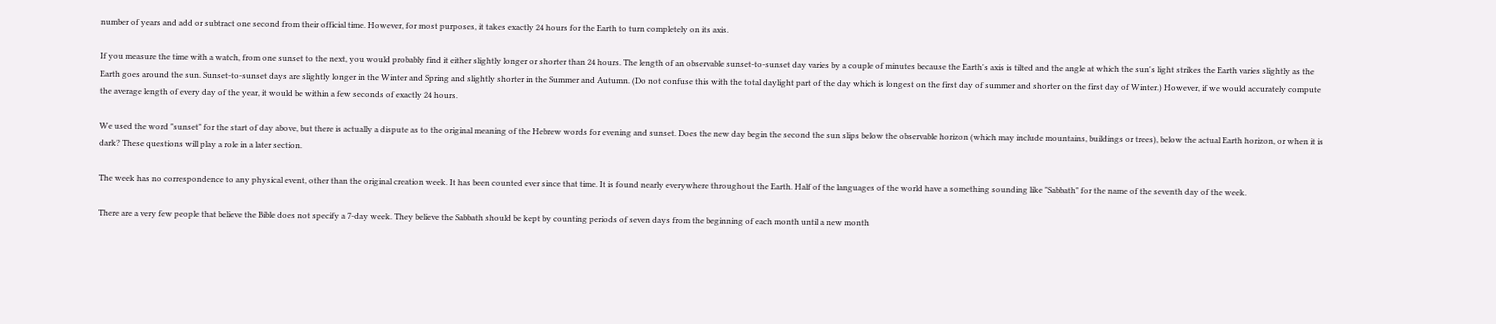number of years and add or subtract one second from their official time. However, for most purposes, it takes exactly 24 hours for the Earth to turn completely on its axis.

If you measure the time with a watch, from one sunset to the next, you would probably find it either slightly longer or shorter than 24 hours. The length of an observable sunset-to-sunset day varies by a couple of minutes because the Earth's axis is tilted and the angle at which the sun's light strikes the Earth varies slightly as the Earth goes around the sun. Sunset-to-sunset days are slightly longer in the Winter and Spring and slightly shorter in the Summer and Autumn. (Do not confuse this with the total daylight part of the day which is longest on the first day of summer and shorter on the first day of Winter.) However, if we would accurately compute the average length of every day of the year, it would be within a few seconds of exactly 24 hours.

We used the word "sunset" for the start of day above, but there is actually a dispute as to the original meaning of the Hebrew words for evening and sunset. Does the new day begin the second the sun slips below the observable horizon (which may include mountains, buildings or trees), below the actual Earth horizon, or when it is dark? These questions will play a role in a later section.

The week has no correspondence to any physical event, other than the original creation week. It has been counted ever since that time. It is found nearly everywhere throughout the Earth. Half of the languages of the world have a something sounding like "Sabbath" for the name of the seventh day of the week.

There are a very few people that believe the Bible does not specify a 7-day week. They believe the Sabbath should be kept by counting periods of seven days from the beginning of each month until a new month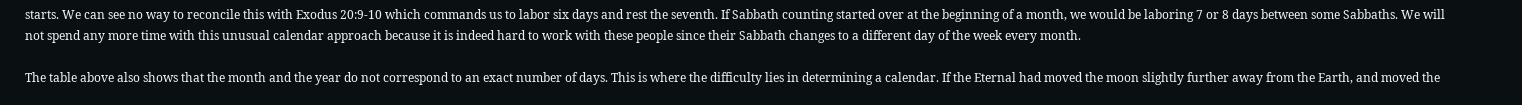starts. We can see no way to reconcile this with Exodus 20:9-10 which commands us to labor six days and rest the seventh. If Sabbath counting started over at the beginning of a month, we would be laboring 7 or 8 days between some Sabbaths. We will not spend any more time with this unusual calendar approach because it is indeed hard to work with these people since their Sabbath changes to a different day of the week every month.

The table above also shows that the month and the year do not correspond to an exact number of days. This is where the difficulty lies in determining a calendar. If the Eternal had moved the moon slightly further away from the Earth, and moved the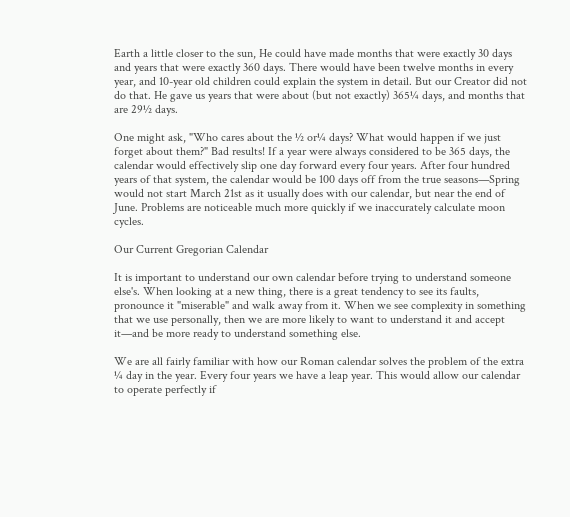Earth a little closer to the sun, He could have made months that were exactly 30 days and years that were exactly 360 days. There would have been twelve months in every year, and 10-year old children could explain the system in detail. But our Creator did not do that. He gave us years that were about (but not exactly) 365¼ days, and months that are 29½ days.

One might ask, "Who cares about the ½ or¼ days? What would happen if we just forget about them?" Bad results! If a year were always considered to be 365 days, the calendar would effectively slip one day forward every four years. After four hundred years of that system, the calendar would be 100 days off from the true seasons—Spring would not start March 21st as it usually does with our calendar, but near the end of June. Problems are noticeable much more quickly if we inaccurately calculate moon cycles.

Our Current Gregorian Calendar

It is important to understand our own calendar before trying to understand someone else's. When looking at a new thing, there is a great tendency to see its faults, pronounce it "miserable" and walk away from it. When we see complexity in something that we use personally, then we are more likely to want to understand it and accept it—and be more ready to understand something else.

We are all fairly familiar with how our Roman calendar solves the problem of the extra ¼ day in the year. Every four years we have a leap year. This would allow our calendar to operate perfectly if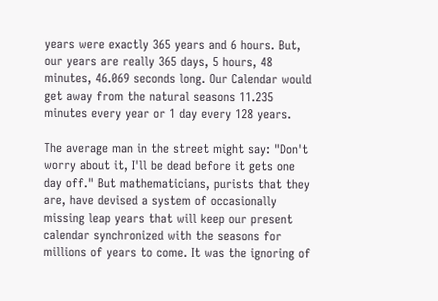years were exactly 365 years and 6 hours. But, our years are really 365 days, 5 hours, 48 minutes, 46.069 seconds long. Our Calendar would get away from the natural seasons 11.235 minutes every year or 1 day every 128 years.

The average man in the street might say: "Don't worry about it, I'll be dead before it gets one day off." But mathematicians, purists that they are, have devised a system of occasionally missing leap years that will keep our present calendar synchronized with the seasons for millions of years to come. It was the ignoring of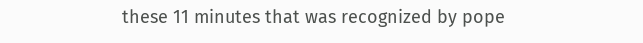these 11 minutes that was recognized by pope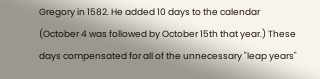Gregory in 1582. He added 10 days to the calendar (October 4 was followed by October 15th that year.) These days compensated for all of the unnecessary "leap years"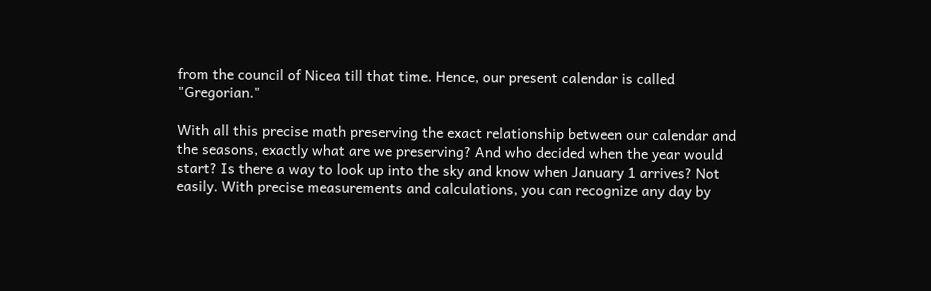from the council of Nicea till that time. Hence, our present calendar is called "Gregorian."

With all this precise math preserving the exact relationship between our calendar and the seasons, exactly what are we preserving? And who decided when the year would start? Is there a way to look up into the sky and know when January 1 arrives? Not easily. With precise measurements and calculations, you can recognize any day by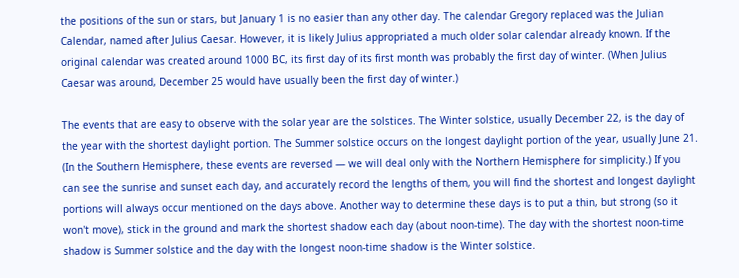the positions of the sun or stars, but January 1 is no easier than any other day. The calendar Gregory replaced was the Julian Calendar, named after Julius Caesar. However, it is likely Julius appropriated a much older solar calendar already known. If the original calendar was created around 1000 BC, its first day of its first month was probably the first day of winter. (When Julius Caesar was around, December 25 would have usually been the first day of winter.)

The events that are easy to observe with the solar year are the solstices. The Winter solstice, usually December 22, is the day of the year with the shortest daylight portion. The Summer solstice occurs on the longest daylight portion of the year, usually June 21. (In the Southern Hemisphere, these events are reversed — we will deal only with the Northern Hemisphere for simplicity.) If you can see the sunrise and sunset each day, and accurately record the lengths of them, you will find the shortest and longest daylight portions will always occur mentioned on the days above. Another way to determine these days is to put a thin, but strong (so it won't move), stick in the ground and mark the shortest shadow each day (about noon-time). The day with the shortest noon-time shadow is Summer solstice and the day with the longest noon-time shadow is the Winter solstice.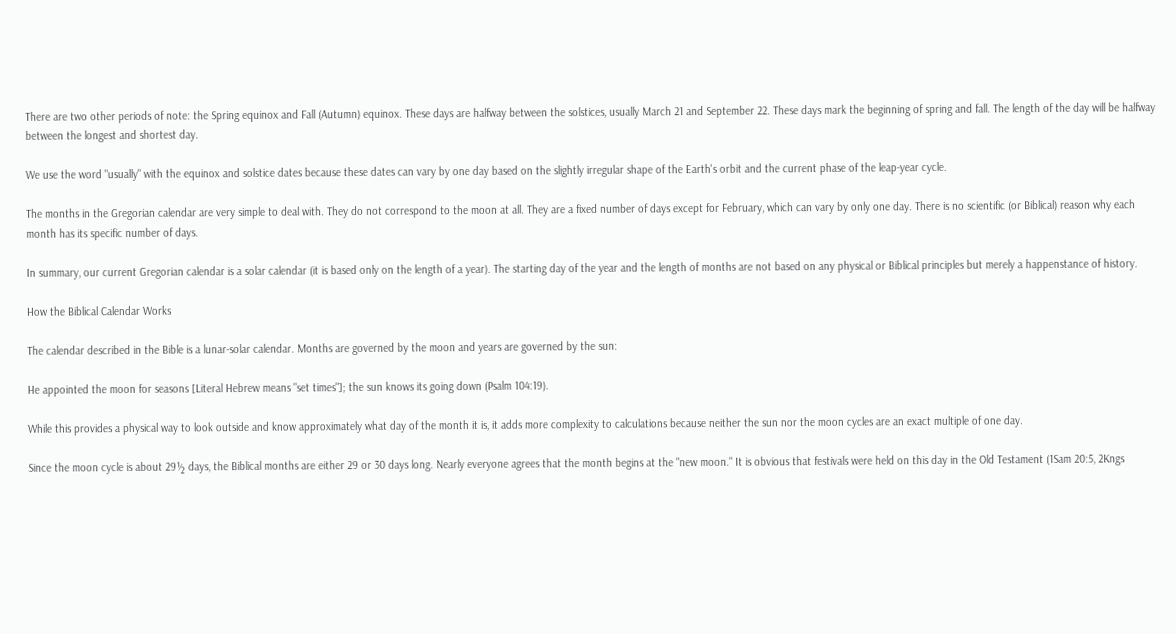There are two other periods of note: the Spring equinox and Fall (Autumn) equinox. These days are halfway between the solstices, usually March 21 and September 22. These days mark the beginning of spring and fall. The length of the day will be halfway between the longest and shortest day.

We use the word "usually" with the equinox and solstice dates because these dates can vary by one day based on the slightly irregular shape of the Earth's orbit and the current phase of the leap-year cycle.

The months in the Gregorian calendar are very simple to deal with. They do not correspond to the moon at all. They are a fixed number of days except for February, which can vary by only one day. There is no scientific (or Biblical) reason why each month has its specific number of days.

In summary, our current Gregorian calendar is a solar calendar (it is based only on the length of a year). The starting day of the year and the length of months are not based on any physical or Biblical principles but merely a happenstance of history.

How the Biblical Calendar Works

The calendar described in the Bible is a lunar-solar calendar. Months are governed by the moon and years are governed by the sun:

He appointed the moon for seasons [Literal Hebrew means "set times"]; the sun knows its going down (Psalm 104:19).

While this provides a physical way to look outside and know approximately what day of the month it is, it adds more complexity to calculations because neither the sun nor the moon cycles are an exact multiple of one day.

Since the moon cycle is about 29½ days, the Biblical months are either 29 or 30 days long. Nearly everyone agrees that the month begins at the "new moon." It is obvious that festivals were held on this day in the Old Testament (1Sam 20:5, 2Kngs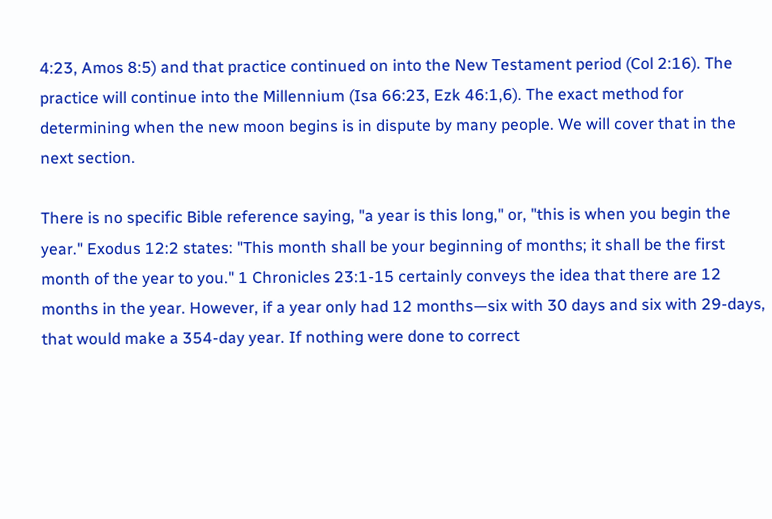4:23, Amos 8:5) and that practice continued on into the New Testament period (Col 2:16). The practice will continue into the Millennium (Isa 66:23, Ezk 46:1,6). The exact method for determining when the new moon begins is in dispute by many people. We will cover that in the next section.

There is no specific Bible reference saying, "a year is this long," or, "this is when you begin the year." Exodus 12:2 states: "This month shall be your beginning of months; it shall be the first month of the year to you." 1 Chronicles 23:1-15 certainly conveys the idea that there are 12 months in the year. However, if a year only had 12 months—six with 30 days and six with 29-days, that would make a 354-day year. If nothing were done to correct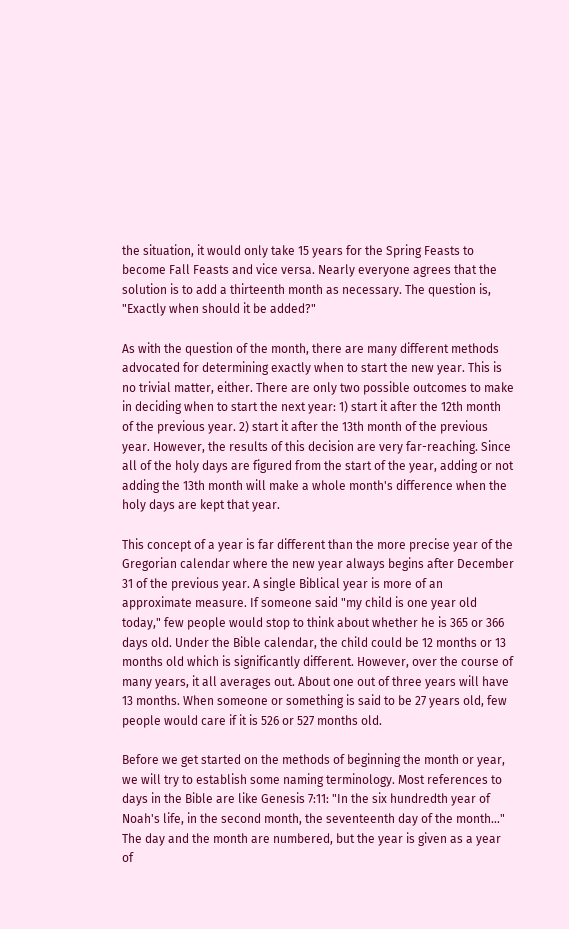the situation, it would only take 15 years for the Spring Feasts to become Fall Feasts and vice versa. Nearly everyone agrees that the solution is to add a thirteenth month as necessary. The question is, "Exactly when should it be added?"

As with the question of the month, there are many different methods advocated for determining exactly when to start the new year. This is no trivial matter, either. There are only two possible outcomes to make in deciding when to start the next year: 1) start it after the 12th month of the previous year. 2) start it after the 13th month of the previous year. However, the results of this decision are very far-reaching. Since all of the holy days are figured from the start of the year, adding or not adding the 13th month will make a whole month's difference when the holy days are kept that year.

This concept of a year is far different than the more precise year of the Gregorian calendar where the new year always begins after December 31 of the previous year. A single Biblical year is more of an approximate measure. If someone said "my child is one year old today," few people would stop to think about whether he is 365 or 366 days old. Under the Bible calendar, the child could be 12 months or 13 months old which is significantly different. However, over the course of many years, it all averages out. About one out of three years will have 13 months. When someone or something is said to be 27 years old, few people would care if it is 526 or 527 months old.

Before we get started on the methods of beginning the month or year, we will try to establish some naming terminology. Most references to days in the Bible are like Genesis 7:11: "In the six hundredth year of Noah's life, in the second month, the seventeenth day of the month..." The day and the month are numbered, but the year is given as a year of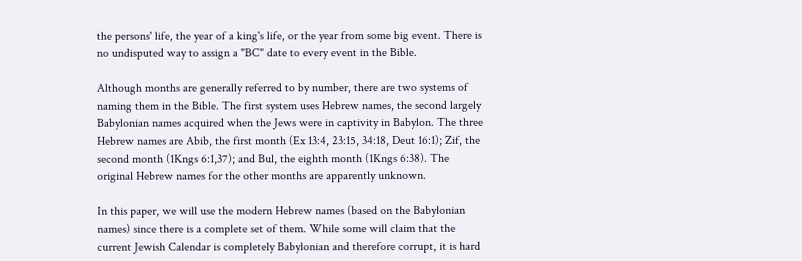the persons' life, the year of a king's life, or the year from some big event. There is no undisputed way to assign a "BC" date to every event in the Bible.

Although months are generally referred to by number, there are two systems of naming them in the Bible. The first system uses Hebrew names, the second largely Babylonian names acquired when the Jews were in captivity in Babylon. The three Hebrew names are Abib, the first month (Ex 13:4, 23:15, 34:18, Deut 16:1); Zif, the second month (1Kngs 6:1,37); and Bul, the eighth month (1Kngs 6:38). The original Hebrew names for the other months are apparently unknown.

In this paper, we will use the modern Hebrew names (based on the Babylonian names) since there is a complete set of them. While some will claim that the current Jewish Calendar is completely Babylonian and therefore corrupt, it is hard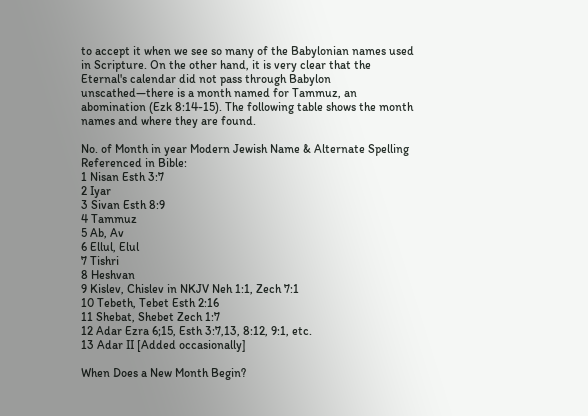to accept it when we see so many of the Babylonian names used in Scripture. On the other hand, it is very clear that the Eternal's calendar did not pass through Babylon unscathed—there is a month named for Tammuz, an abomination (Ezk 8:14-15). The following table shows the month names and where they are found.

No. of Month in year Modern Jewish Name & Alternate Spelling Referenced in Bible:
1 Nisan Esth 3:7
2 Iyar
3 Sivan Esth 8:9
4 Tammuz
5 Ab, Av
6 Ellul, Elul
7 Tishri
8 Heshvan
9 Kislev, Chislev in NKJV Neh 1:1, Zech 7:1
10 Tebeth, Tebet Esth 2:16
11 Shebat, Shebet Zech 1:7
12 Adar Ezra 6;15, Esth 3:7,13, 8:12, 9:1, etc.
13 Adar II [Added occasionally]

When Does a New Month Begin?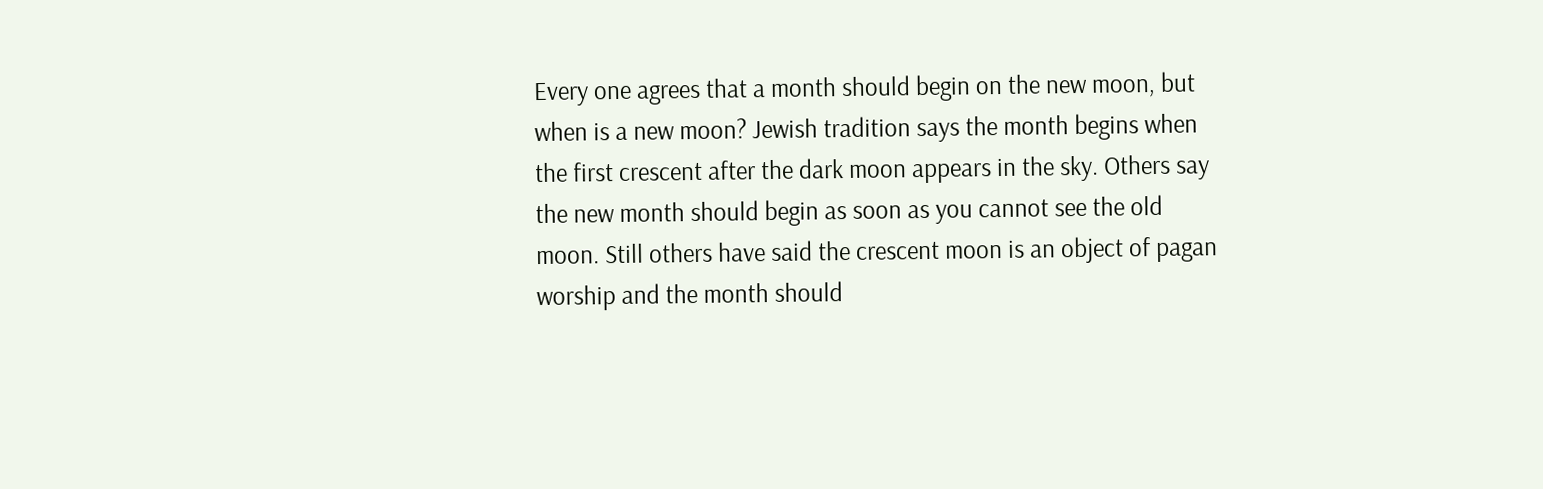Every one agrees that a month should begin on the new moon, but when is a new moon? Jewish tradition says the month begins when the first crescent after the dark moon appears in the sky. Others say the new month should begin as soon as you cannot see the old moon. Still others have said the crescent moon is an object of pagan worship and the month should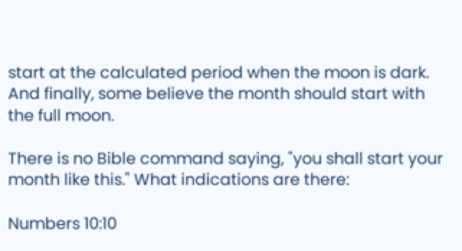start at the calculated period when the moon is dark. And finally, some believe the month should start with the full moon.

There is no Bible command saying, "you shall start your month like this." What indications are there:

Numbers 10:10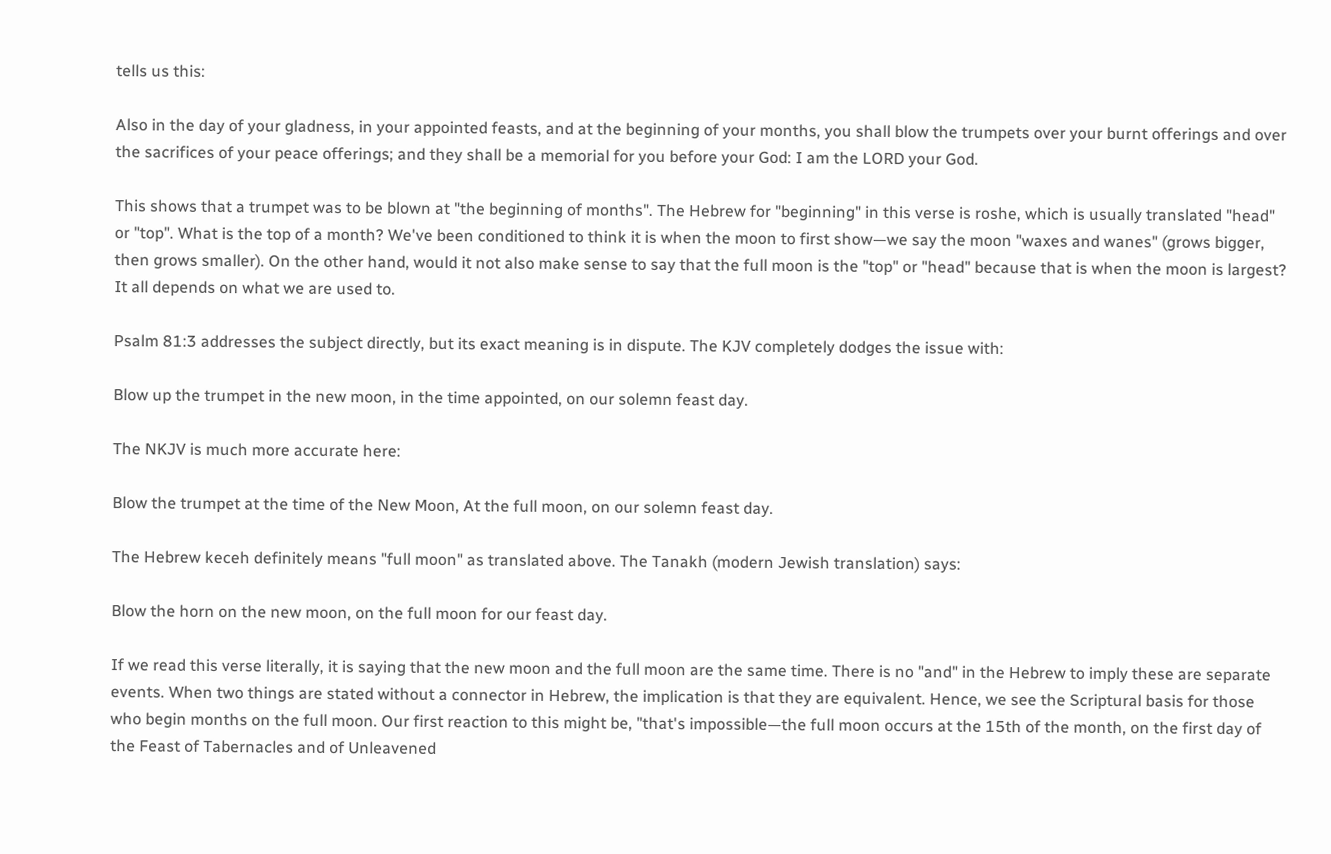tells us this:

Also in the day of your gladness, in your appointed feasts, and at the beginning of your months, you shall blow the trumpets over your burnt offerings and over the sacrifices of your peace offerings; and they shall be a memorial for you before your God: I am the LORD your God.

This shows that a trumpet was to be blown at "the beginning of months". The Hebrew for "beginning" in this verse is roshe, which is usually translated "head" or "top". What is the top of a month? We've been conditioned to think it is when the moon to first show—we say the moon "waxes and wanes" (grows bigger, then grows smaller). On the other hand, would it not also make sense to say that the full moon is the "top" or "head" because that is when the moon is largest? It all depends on what we are used to.

Psalm 81:3 addresses the subject directly, but its exact meaning is in dispute. The KJV completely dodges the issue with:

Blow up the trumpet in the new moon, in the time appointed, on our solemn feast day.

The NKJV is much more accurate here:

Blow the trumpet at the time of the New Moon, At the full moon, on our solemn feast day.

The Hebrew keceh definitely means "full moon" as translated above. The Tanakh (modern Jewish translation) says:

Blow the horn on the new moon, on the full moon for our feast day.

If we read this verse literally, it is saying that the new moon and the full moon are the same time. There is no "and" in the Hebrew to imply these are separate events. When two things are stated without a connector in Hebrew, the implication is that they are equivalent. Hence, we see the Scriptural basis for those who begin months on the full moon. Our first reaction to this might be, "that's impossible—the full moon occurs at the 15th of the month, on the first day of the Feast of Tabernacles and of Unleavened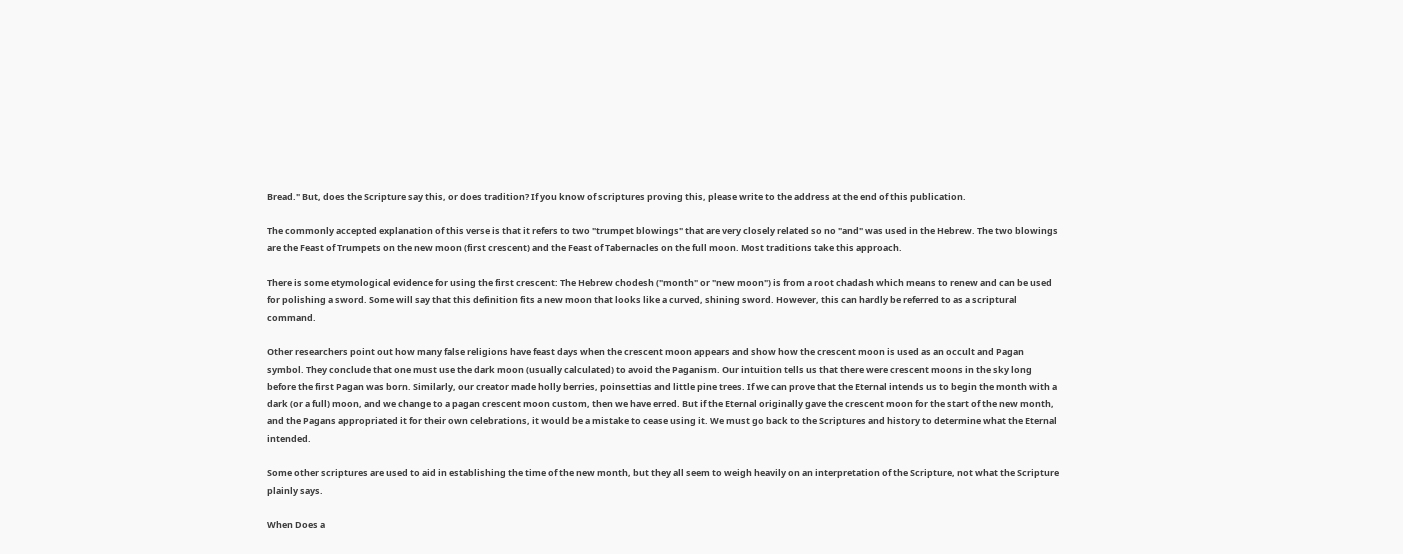Bread." But, does the Scripture say this, or does tradition? If you know of scriptures proving this, please write to the address at the end of this publication.

The commonly accepted explanation of this verse is that it refers to two "trumpet blowings" that are very closely related so no "and" was used in the Hebrew. The two blowings are the Feast of Trumpets on the new moon (first crescent) and the Feast of Tabernacles on the full moon. Most traditions take this approach.

There is some etymological evidence for using the first crescent: The Hebrew chodesh ("month" or "new moon") is from a root chadash which means to renew and can be used for polishing a sword. Some will say that this definition fits a new moon that looks like a curved, shining sword. However, this can hardly be referred to as a scriptural command.

Other researchers point out how many false religions have feast days when the crescent moon appears and show how the crescent moon is used as an occult and Pagan symbol. They conclude that one must use the dark moon (usually calculated) to avoid the Paganism. Our intuition tells us that there were crescent moons in the sky long before the first Pagan was born. Similarly, our creator made holly berries, poinsettias and little pine trees. If we can prove that the Eternal intends us to begin the month with a dark (or a full) moon, and we change to a pagan crescent moon custom, then we have erred. But if the Eternal originally gave the crescent moon for the start of the new month, and the Pagans appropriated it for their own celebrations, it would be a mistake to cease using it. We must go back to the Scriptures and history to determine what the Eternal intended.

Some other scriptures are used to aid in establishing the time of the new month, but they all seem to weigh heavily on an interpretation of the Scripture, not what the Scripture plainly says.

When Does a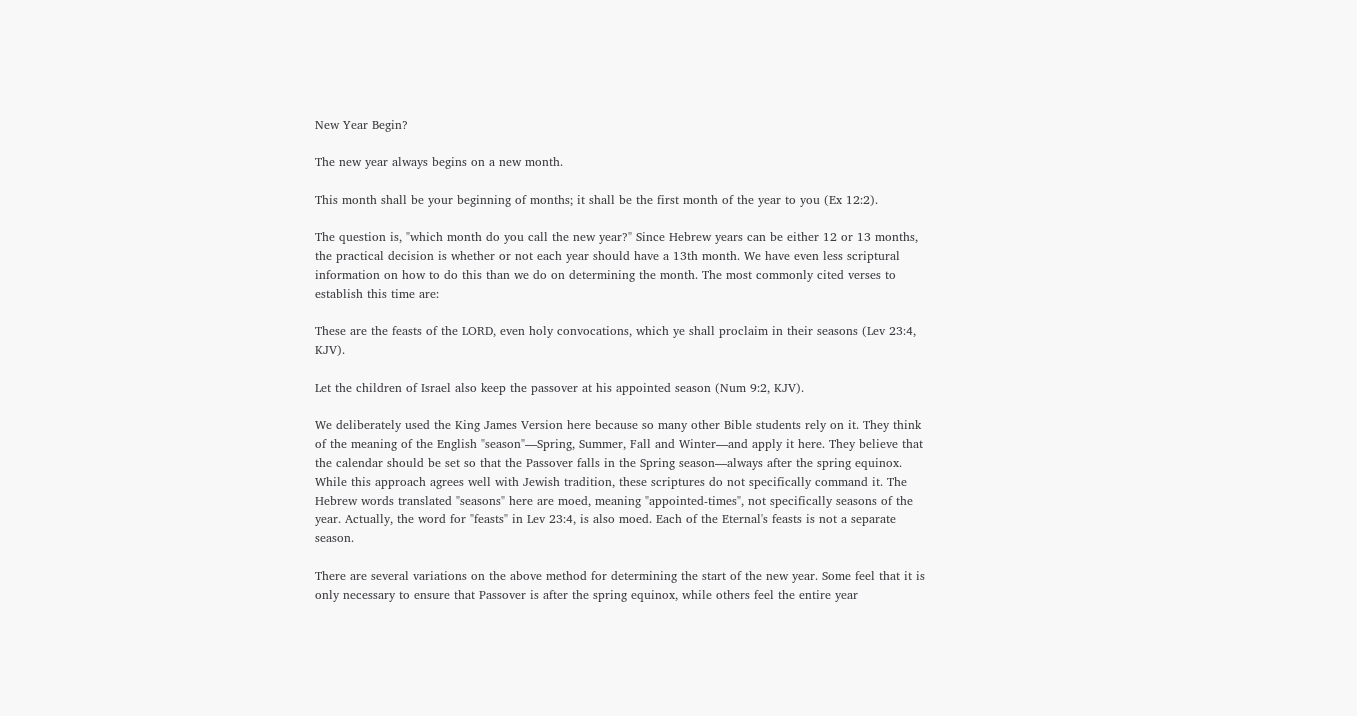New Year Begin?

The new year always begins on a new month.

This month shall be your beginning of months; it shall be the first month of the year to you (Ex 12:2).

The question is, "which month do you call the new year?" Since Hebrew years can be either 12 or 13 months, the practical decision is whether or not each year should have a 13th month. We have even less scriptural information on how to do this than we do on determining the month. The most commonly cited verses to establish this time are:

These are the feasts of the LORD, even holy convocations, which ye shall proclaim in their seasons (Lev 23:4, KJV).

Let the children of Israel also keep the passover at his appointed season (Num 9:2, KJV).

We deliberately used the King James Version here because so many other Bible students rely on it. They think of the meaning of the English "season"—Spring, Summer, Fall and Winter—and apply it here. They believe that the calendar should be set so that the Passover falls in the Spring season—always after the spring equinox. While this approach agrees well with Jewish tradition, these scriptures do not specifically command it. The Hebrew words translated "seasons" here are moed, meaning "appointed-times", not specifically seasons of the year. Actually, the word for "feasts" in Lev 23:4, is also moed. Each of the Eternal's feasts is not a separate season.

There are several variations on the above method for determining the start of the new year. Some feel that it is only necessary to ensure that Passover is after the spring equinox, while others feel the entire year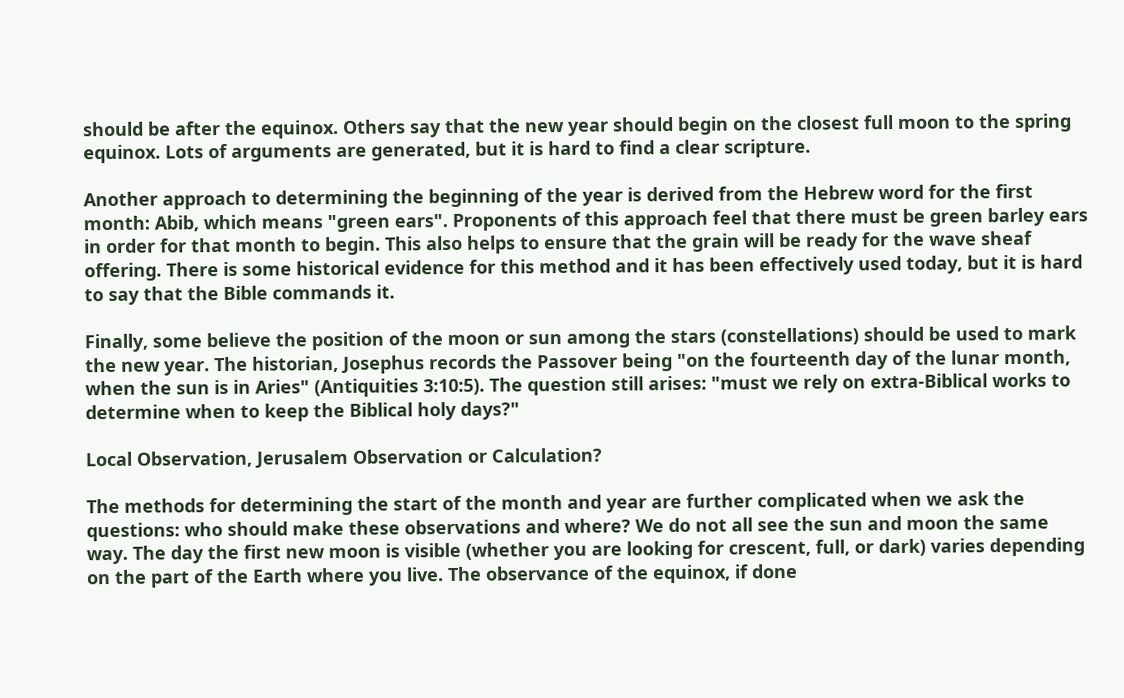should be after the equinox. Others say that the new year should begin on the closest full moon to the spring equinox. Lots of arguments are generated, but it is hard to find a clear scripture.

Another approach to determining the beginning of the year is derived from the Hebrew word for the first month: Abib, which means "green ears". Proponents of this approach feel that there must be green barley ears in order for that month to begin. This also helps to ensure that the grain will be ready for the wave sheaf offering. There is some historical evidence for this method and it has been effectively used today, but it is hard to say that the Bible commands it.

Finally, some believe the position of the moon or sun among the stars (constellations) should be used to mark the new year. The historian, Josephus records the Passover being "on the fourteenth day of the lunar month, when the sun is in Aries" (Antiquities 3:10:5). The question still arises: "must we rely on extra-Biblical works to determine when to keep the Biblical holy days?"

Local Observation, Jerusalem Observation or Calculation?

The methods for determining the start of the month and year are further complicated when we ask the questions: who should make these observations and where? We do not all see the sun and moon the same way. The day the first new moon is visible (whether you are looking for crescent, full, or dark) varies depending on the part of the Earth where you live. The observance of the equinox, if done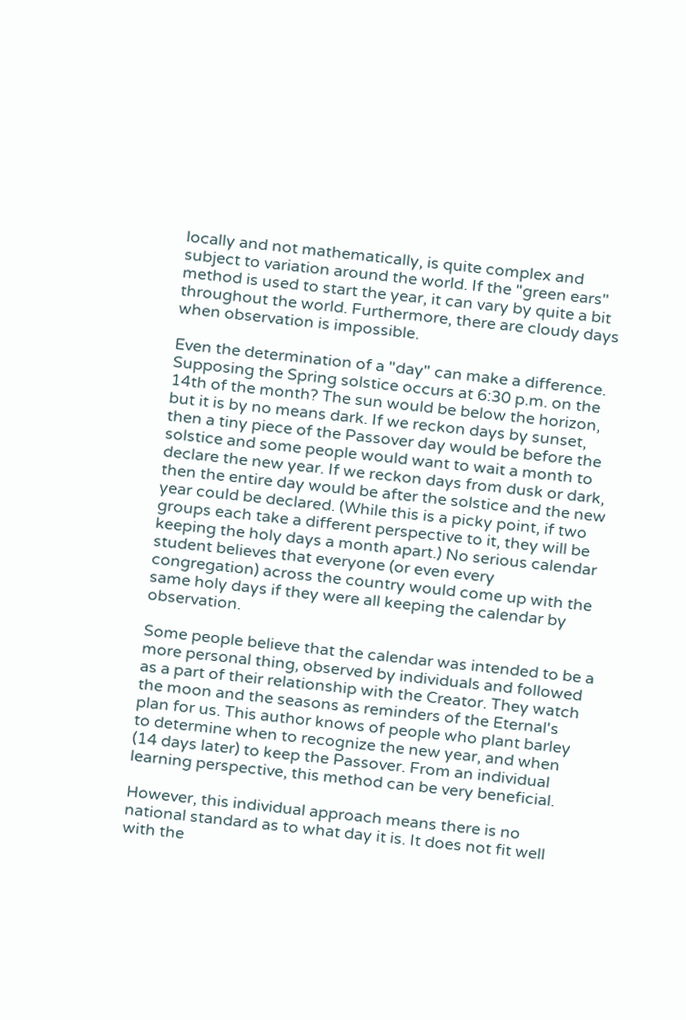locally and not mathematically, is quite complex and subject to variation around the world. If the "green ears" method is used to start the year, it can vary by quite a bit throughout the world. Furthermore, there are cloudy days when observation is impossible.

Even the determination of a "day" can make a difference. Supposing the Spring solstice occurs at 6:30 p.m. on the 14th of the month? The sun would be below the horizon, but it is by no means dark. If we reckon days by sunset, then a tiny piece of the Passover day would be before the solstice and some people would want to wait a month to declare the new year. If we reckon days from dusk or dark, then the entire day would be after the solstice and the new year could be declared. (While this is a picky point, if two groups each take a different perspective to it, they will be keeping the holy days a month apart.) No serious calendar student believes that everyone (or even every congregation) across the country would come up with the same holy days if they were all keeping the calendar by observation.

Some people believe that the calendar was intended to be a more personal thing, observed by individuals and followed as a part of their relationship with the Creator. They watch the moon and the seasons as reminders of the Eternal's plan for us. This author knows of people who plant barley to determine when to recognize the new year, and when (14 days later) to keep the Passover. From an individual learning perspective, this method can be very beneficial.

However, this individual approach means there is no national standard as to what day it is. It does not fit well with the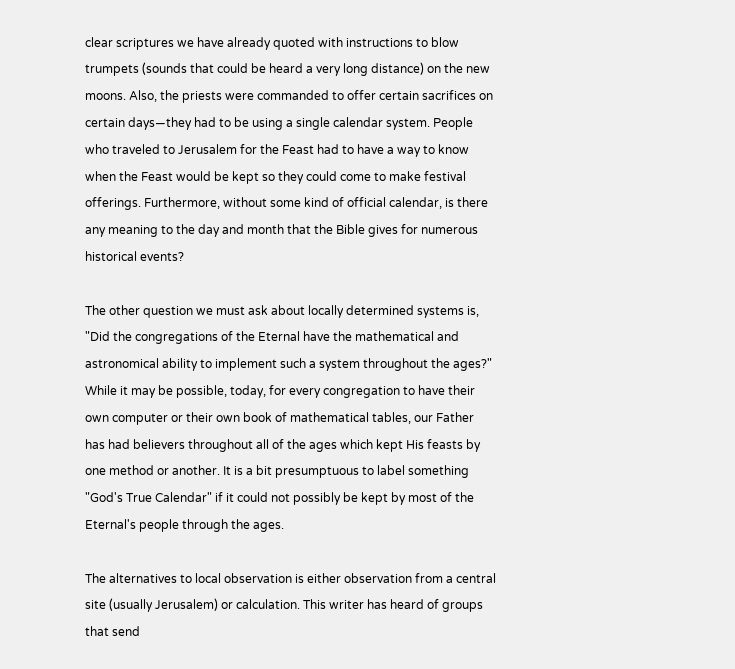clear scriptures we have already quoted with instructions to blow trumpets (sounds that could be heard a very long distance) on the new moons. Also, the priests were commanded to offer certain sacrifices on certain days—they had to be using a single calendar system. People who traveled to Jerusalem for the Feast had to have a way to know when the Feast would be kept so they could come to make festival offerings. Furthermore, without some kind of official calendar, is there any meaning to the day and month that the Bible gives for numerous historical events?

The other question we must ask about locally determined systems is, "Did the congregations of the Eternal have the mathematical and astronomical ability to implement such a system throughout the ages?" While it may be possible, today, for every congregation to have their own computer or their own book of mathematical tables, our Father has had believers throughout all of the ages which kept His feasts by one method or another. It is a bit presumptuous to label something "God's True Calendar" if it could not possibly be kept by most of the Eternal's people through the ages.

The alternatives to local observation is either observation from a central site (usually Jerusalem) or calculation. This writer has heard of groups that send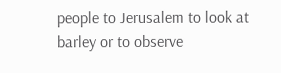people to Jerusalem to look at barley or to observe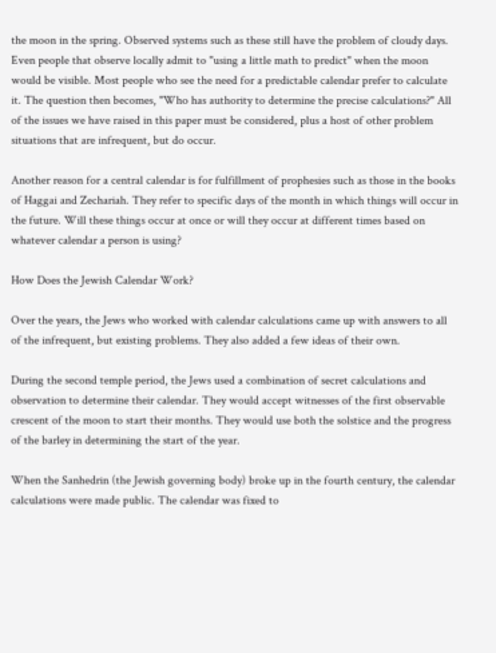the moon in the spring. Observed systems such as these still have the problem of cloudy days. Even people that observe locally admit to "using a little math to predict" when the moon would be visible. Most people who see the need for a predictable calendar prefer to calculate it. The question then becomes, "Who has authority to determine the precise calculations?" All of the issues we have raised in this paper must be considered, plus a host of other problem situations that are infrequent, but do occur.

Another reason for a central calendar is for fulfillment of prophesies such as those in the books of Haggai and Zechariah. They refer to specific days of the month in which things will occur in the future. Will these things occur at once or will they occur at different times based on whatever calendar a person is using?

How Does the Jewish Calendar Work?

Over the years, the Jews who worked with calendar calculations came up with answers to all of the infrequent, but existing problems. They also added a few ideas of their own.

During the second temple period, the Jews used a combination of secret calculations and observation to determine their calendar. They would accept witnesses of the first observable crescent of the moon to start their months. They would use both the solstice and the progress of the barley in determining the start of the year.

When the Sanhedrin (the Jewish governing body) broke up in the fourth century, the calendar calculations were made public. The calendar was fixed to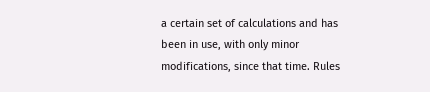a certain set of calculations and has been in use, with only minor modifications, since that time. Rules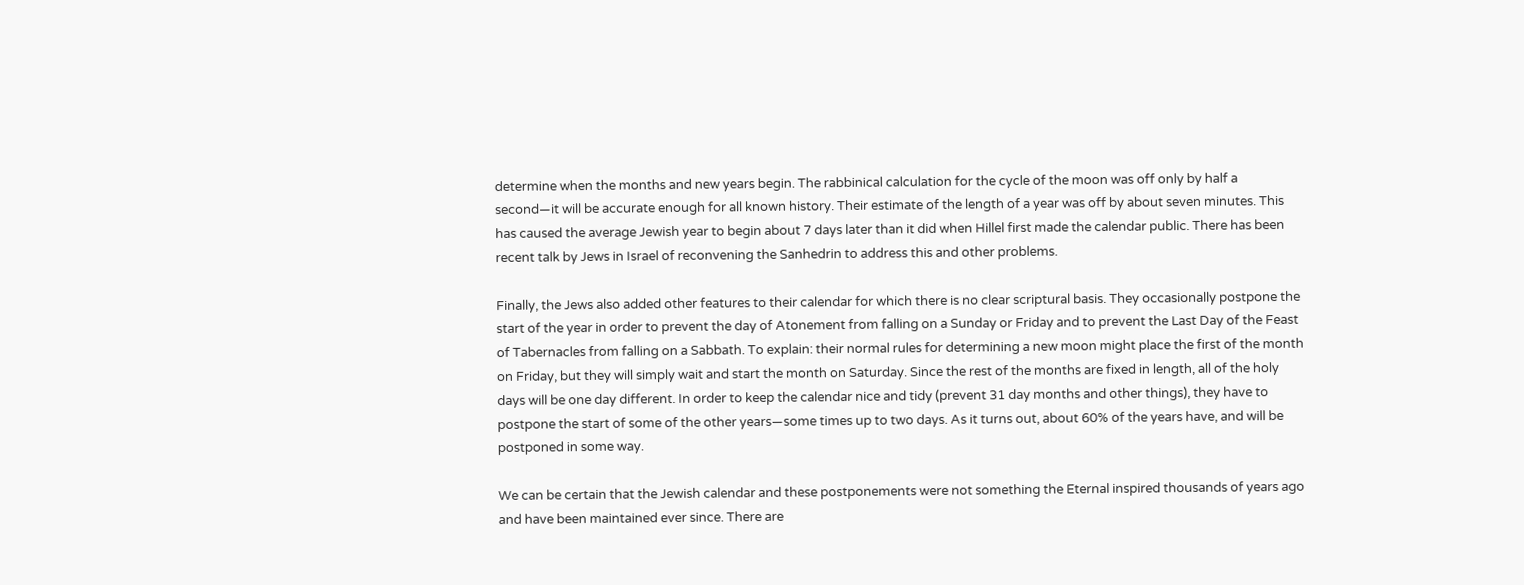determine when the months and new years begin. The rabbinical calculation for the cycle of the moon was off only by half a second—it will be accurate enough for all known history. Their estimate of the length of a year was off by about seven minutes. This has caused the average Jewish year to begin about 7 days later than it did when Hillel first made the calendar public. There has been recent talk by Jews in Israel of reconvening the Sanhedrin to address this and other problems.

Finally, the Jews also added other features to their calendar for which there is no clear scriptural basis. They occasionally postpone the start of the year in order to prevent the day of Atonement from falling on a Sunday or Friday and to prevent the Last Day of the Feast of Tabernacles from falling on a Sabbath. To explain: their normal rules for determining a new moon might place the first of the month on Friday, but they will simply wait and start the month on Saturday. Since the rest of the months are fixed in length, all of the holy days will be one day different. In order to keep the calendar nice and tidy (prevent 31 day months and other things), they have to postpone the start of some of the other years—some times up to two days. As it turns out, about 60% of the years have, and will be postponed in some way.

We can be certain that the Jewish calendar and these postponements were not something the Eternal inspired thousands of years ago and have been maintained ever since. There are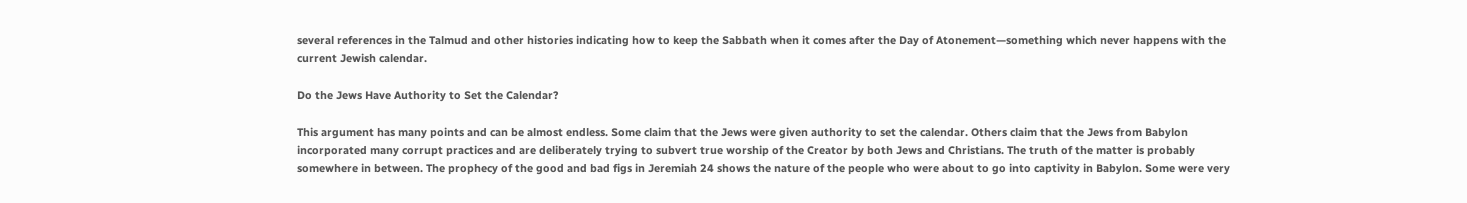several references in the Talmud and other histories indicating how to keep the Sabbath when it comes after the Day of Atonement—something which never happens with the current Jewish calendar.

Do the Jews Have Authority to Set the Calendar?

This argument has many points and can be almost endless. Some claim that the Jews were given authority to set the calendar. Others claim that the Jews from Babylon incorporated many corrupt practices and are deliberately trying to subvert true worship of the Creator by both Jews and Christians. The truth of the matter is probably somewhere in between. The prophecy of the good and bad figs in Jeremiah 24 shows the nature of the people who were about to go into captivity in Babylon. Some were very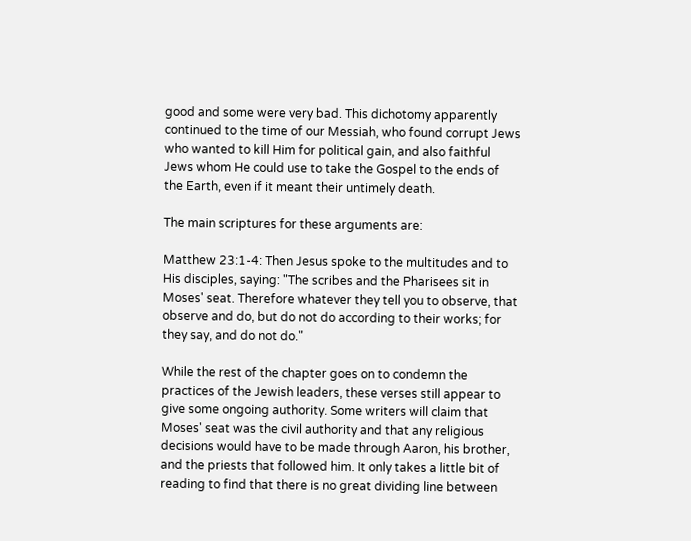good and some were very bad. This dichotomy apparently continued to the time of our Messiah, who found corrupt Jews who wanted to kill Him for political gain, and also faithful Jews whom He could use to take the Gospel to the ends of the Earth, even if it meant their untimely death.

The main scriptures for these arguments are:

Matthew 23:1-4: Then Jesus spoke to the multitudes and to His disciples, saying: "The scribes and the Pharisees sit in Moses' seat. Therefore whatever they tell you to observe, that observe and do, but do not do according to their works; for they say, and do not do."

While the rest of the chapter goes on to condemn the practices of the Jewish leaders, these verses still appear to give some ongoing authority. Some writers will claim that Moses' seat was the civil authority and that any religious decisions would have to be made through Aaron, his brother, and the priests that followed him. It only takes a little bit of reading to find that there is no great dividing line between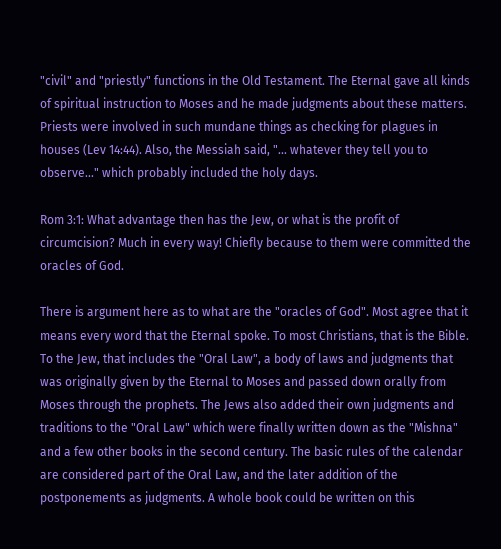"civil" and "priestly" functions in the Old Testament. The Eternal gave all kinds of spiritual instruction to Moses and he made judgments about these matters. Priests were involved in such mundane things as checking for plagues in houses (Lev 14:44). Also, the Messiah said, "... whatever they tell you to observe..." which probably included the holy days.

Rom 3:1: What advantage then has the Jew, or what is the profit of circumcision? Much in every way! Chiefly because to them were committed the oracles of God.

There is argument here as to what are the "oracles of God". Most agree that it means every word that the Eternal spoke. To most Christians, that is the Bible. To the Jew, that includes the "Oral Law", a body of laws and judgments that was originally given by the Eternal to Moses and passed down orally from Moses through the prophets. The Jews also added their own judgments and traditions to the "Oral Law" which were finally written down as the "Mishna" and a few other books in the second century. The basic rules of the calendar are considered part of the Oral Law, and the later addition of the postponements as judgments. A whole book could be written on this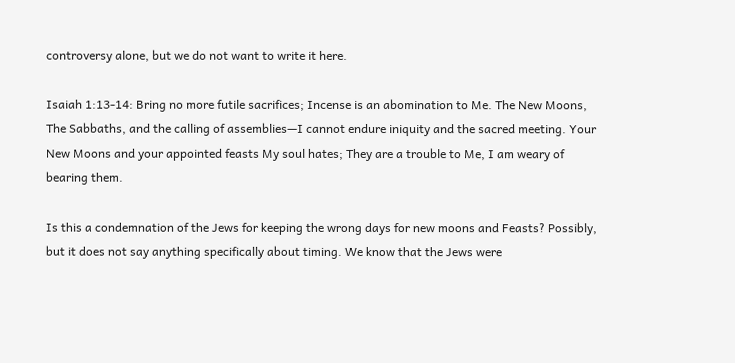controversy alone, but we do not want to write it here.

Isaiah 1:13-14: Bring no more futile sacrifices; Incense is an abomination to Me. The New Moons, The Sabbaths, and the calling of assemblies—I cannot endure iniquity and the sacred meeting. Your New Moons and your appointed feasts My soul hates; They are a trouble to Me, I am weary of bearing them.

Is this a condemnation of the Jews for keeping the wrong days for new moons and Feasts? Possibly, but it does not say anything specifically about timing. We know that the Jews were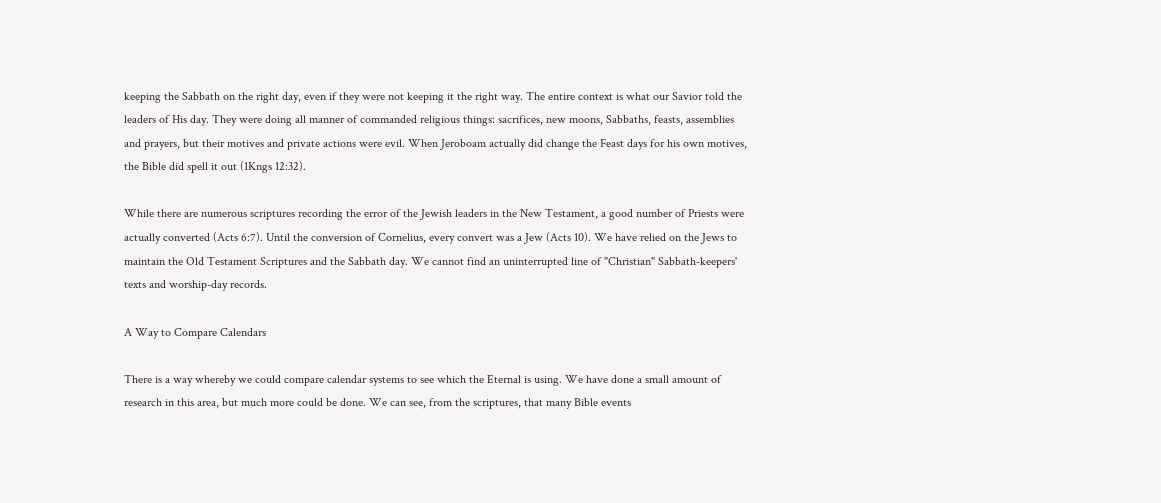keeping the Sabbath on the right day, even if they were not keeping it the right way. The entire context is what our Savior told the leaders of His day. They were doing all manner of commanded religious things: sacrifices, new moons, Sabbaths, feasts, assemblies and prayers, but their motives and private actions were evil. When Jeroboam actually did change the Feast days for his own motives, the Bible did spell it out (1Kngs 12:32).

While there are numerous scriptures recording the error of the Jewish leaders in the New Testament, a good number of Priests were actually converted (Acts 6:7). Until the conversion of Cornelius, every convert was a Jew (Acts 10). We have relied on the Jews to maintain the Old Testament Scriptures and the Sabbath day. We cannot find an uninterrupted line of "Christian" Sabbath-keepers' texts and worship-day records.

A Way to Compare Calendars

There is a way whereby we could compare calendar systems to see which the Eternal is using. We have done a small amount of research in this area, but much more could be done. We can see, from the scriptures, that many Bible events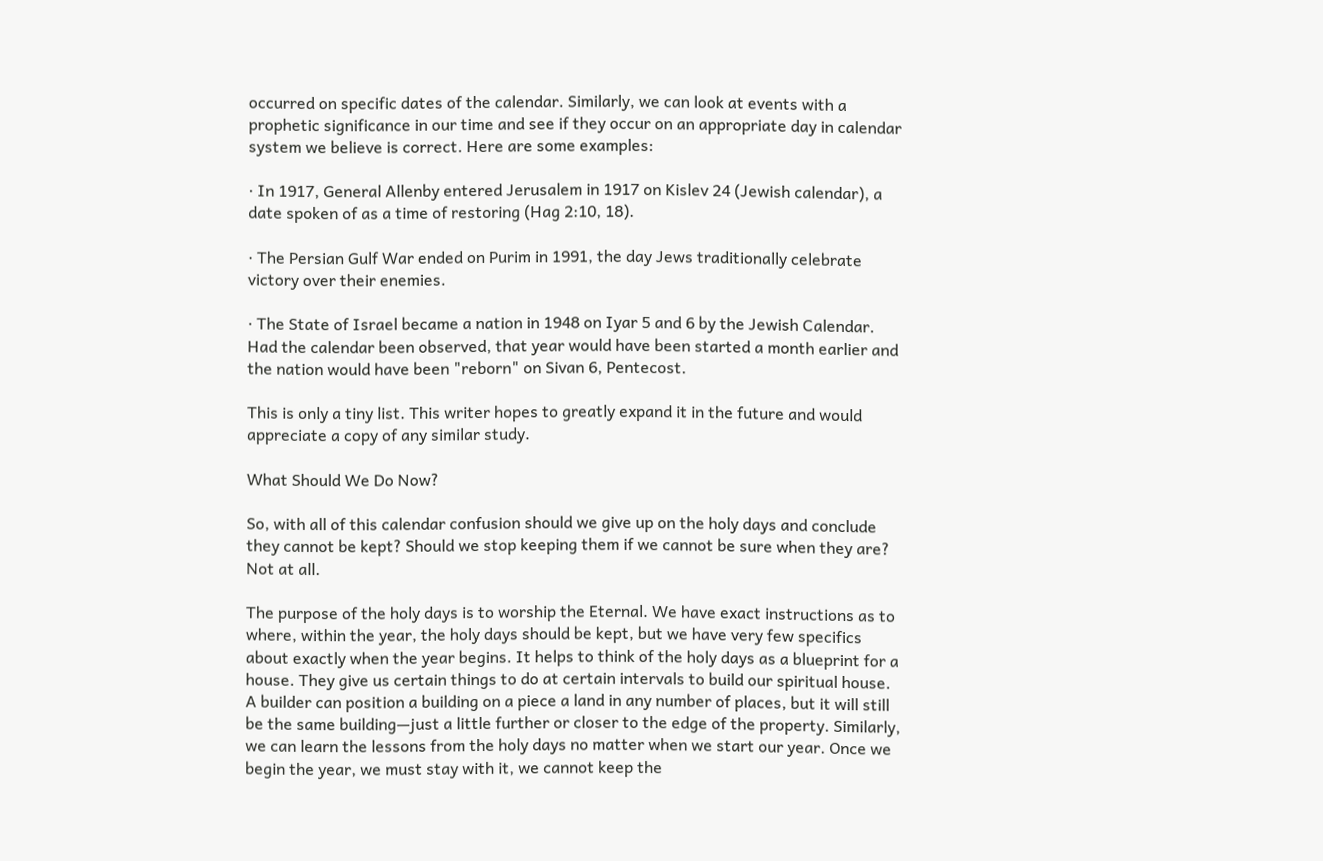occurred on specific dates of the calendar. Similarly, we can look at events with a prophetic significance in our time and see if they occur on an appropriate day in calendar system we believe is correct. Here are some examples:

· In 1917, General Allenby entered Jerusalem in 1917 on Kislev 24 (Jewish calendar), a date spoken of as a time of restoring (Hag 2:10, 18).

· The Persian Gulf War ended on Purim in 1991, the day Jews traditionally celebrate victory over their enemies.

· The State of Israel became a nation in 1948 on Iyar 5 and 6 by the Jewish Calendar. Had the calendar been observed, that year would have been started a month earlier and the nation would have been "reborn" on Sivan 6, Pentecost.

This is only a tiny list. This writer hopes to greatly expand it in the future and would appreciate a copy of any similar study.

What Should We Do Now?

So, with all of this calendar confusion should we give up on the holy days and conclude they cannot be kept? Should we stop keeping them if we cannot be sure when they are? Not at all.

The purpose of the holy days is to worship the Eternal. We have exact instructions as to where, within the year, the holy days should be kept, but we have very few specifics about exactly when the year begins. It helps to think of the holy days as a blueprint for a house. They give us certain things to do at certain intervals to build our spiritual house. A builder can position a building on a piece a land in any number of places, but it will still be the same building—just a little further or closer to the edge of the property. Similarly, we can learn the lessons from the holy days no matter when we start our year. Once we begin the year, we must stay with it, we cannot keep the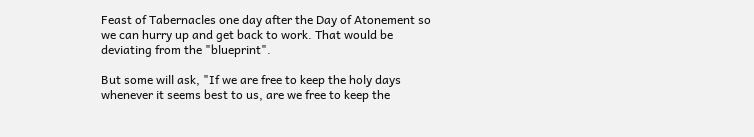Feast of Tabernacles one day after the Day of Atonement so we can hurry up and get back to work. That would be deviating from the "blueprint".

But some will ask, "If we are free to keep the holy days whenever it seems best to us, are we free to keep the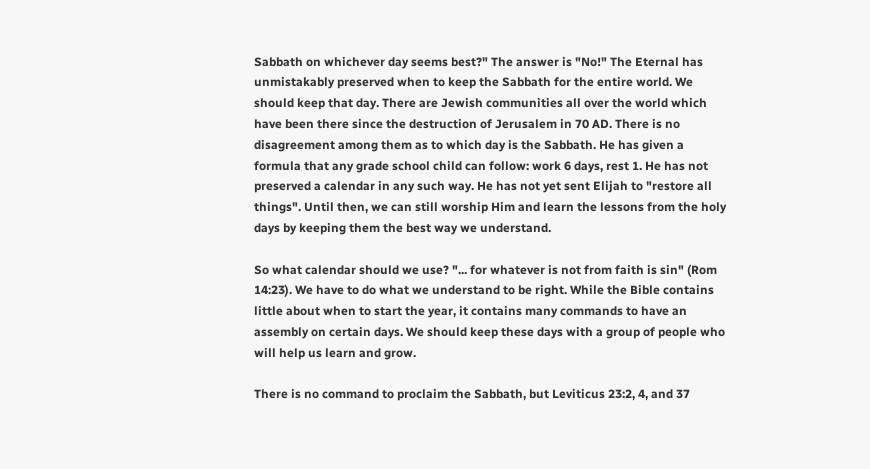Sabbath on whichever day seems best?" The answer is "No!" The Eternal has unmistakably preserved when to keep the Sabbath for the entire world. We should keep that day. There are Jewish communities all over the world which have been there since the destruction of Jerusalem in 70 AD. There is no disagreement among them as to which day is the Sabbath. He has given a formula that any grade school child can follow: work 6 days, rest 1. He has not preserved a calendar in any such way. He has not yet sent Elijah to "restore all things". Until then, we can still worship Him and learn the lessons from the holy days by keeping them the best way we understand.

So what calendar should we use? "... for whatever is not from faith is sin" (Rom 14:23). We have to do what we understand to be right. While the Bible contains little about when to start the year, it contains many commands to have an assembly on certain days. We should keep these days with a group of people who will help us learn and grow.

There is no command to proclaim the Sabbath, but Leviticus 23:2, 4, and 37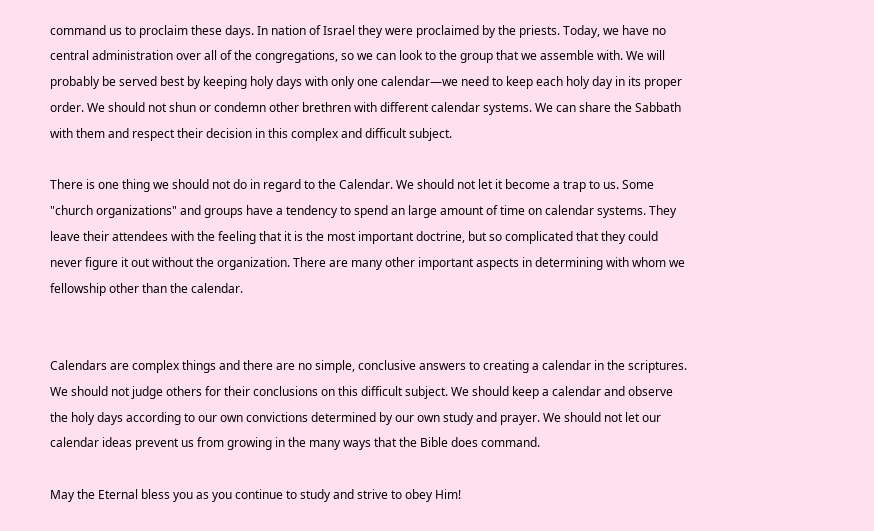command us to proclaim these days. In nation of Israel they were proclaimed by the priests. Today, we have no central administration over all of the congregations, so we can look to the group that we assemble with. We will probably be served best by keeping holy days with only one calendar—we need to keep each holy day in its proper order. We should not shun or condemn other brethren with different calendar systems. We can share the Sabbath with them and respect their decision in this complex and difficult subject.

There is one thing we should not do in regard to the Calendar. We should not let it become a trap to us. Some "church organizations" and groups have a tendency to spend an large amount of time on calendar systems. They leave their attendees with the feeling that it is the most important doctrine, but so complicated that they could never figure it out without the organization. There are many other important aspects in determining with whom we fellowship other than the calendar.


Calendars are complex things and there are no simple, conclusive answers to creating a calendar in the scriptures. We should not judge others for their conclusions on this difficult subject. We should keep a calendar and observe the holy days according to our own convictions determined by our own study and prayer. We should not let our calendar ideas prevent us from growing in the many ways that the Bible does command.

May the Eternal bless you as you continue to study and strive to obey Him!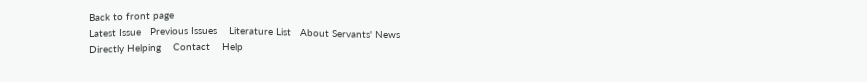Back to front page
Latest Issue   Previous Issues    Literature List   About Servants' News
Directly Helping    Contact    Help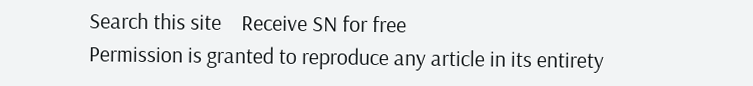Search this site    Receive SN for free
Permission is granted to reproduce any article in its entirety